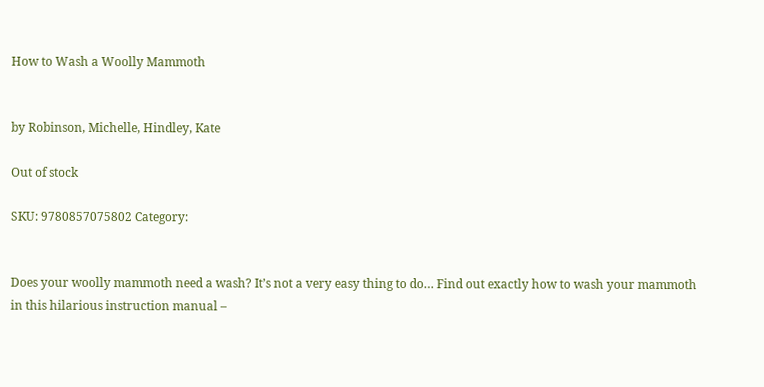How to Wash a Woolly Mammoth


by Robinson, Michelle, Hindley, Kate

Out of stock

SKU: 9780857075802 Category:


Does your woolly mammoth need a wash? It’s not a very easy thing to do… Find out exactly how to wash your mammoth in this hilarious instruction manual –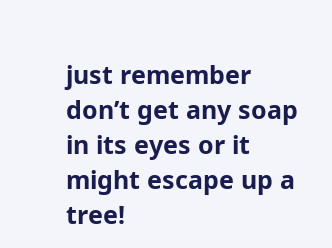just remember don’t get any soap in its eyes or it might escape up a tree!